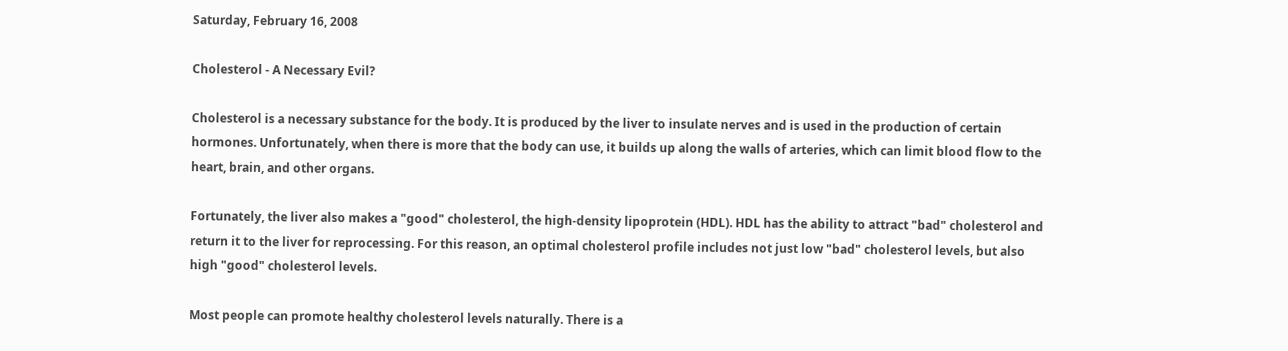Saturday, February 16, 2008

Cholesterol - A Necessary Evil?

Cholesterol is a necessary substance for the body. It is produced by the liver to insulate nerves and is used in the production of certain hormones. Unfortunately, when there is more that the body can use, it builds up along the walls of arteries, which can limit blood flow to the heart, brain, and other organs.

Fortunately, the liver also makes a "good" cholesterol, the high-density lipoprotein (HDL). HDL has the ability to attract "bad" cholesterol and return it to the liver for reprocessing. For this reason, an optimal cholesterol profile includes not just low "bad" cholesterol levels, but also high "good" cholesterol levels.

Most people can promote healthy cholesterol levels naturally. There is a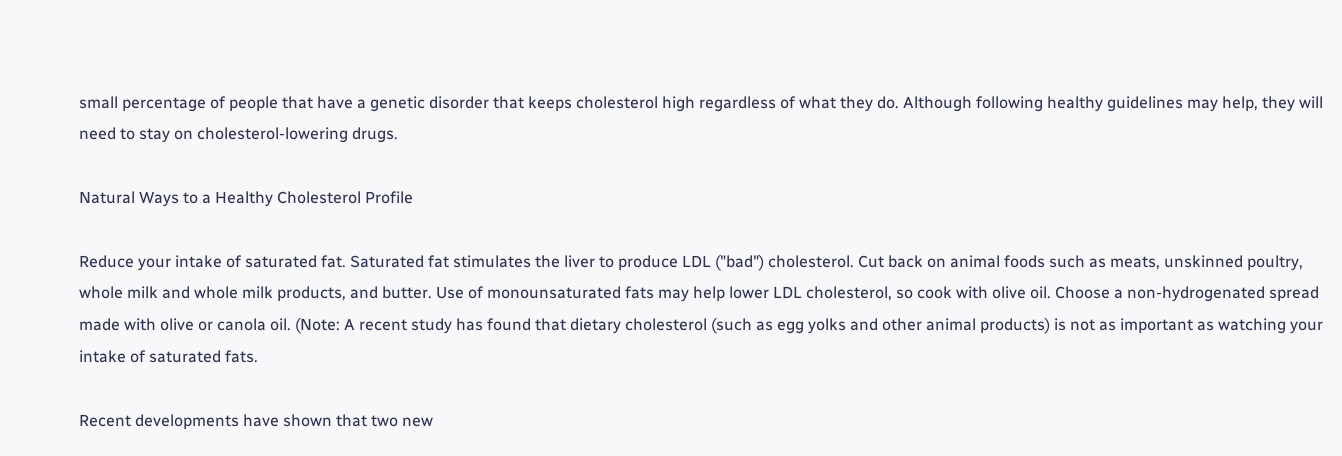small percentage of people that have a genetic disorder that keeps cholesterol high regardless of what they do. Although following healthy guidelines may help, they will need to stay on cholesterol-lowering drugs.

Natural Ways to a Healthy Cholesterol Profile

Reduce your intake of saturated fat. Saturated fat stimulates the liver to produce LDL ("bad") cholesterol. Cut back on animal foods such as meats, unskinned poultry, whole milk and whole milk products, and butter. Use of monounsaturated fats may help lower LDL cholesterol, so cook with olive oil. Choose a non-hydrogenated spread made with olive or canola oil. (Note: A recent study has found that dietary cholesterol (such as egg yolks and other animal products) is not as important as watching your intake of saturated fats.

Recent developments have shown that two new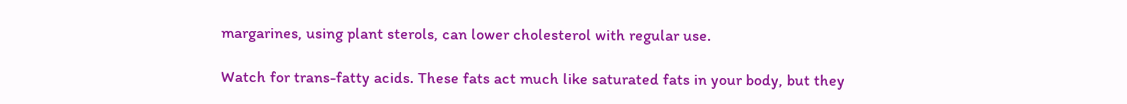margarines, using plant sterols, can lower cholesterol with regular use.

Watch for trans-fatty acids. These fats act much like saturated fats in your body, but they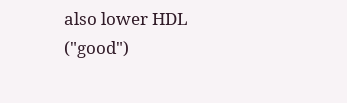also lower HDL ("good")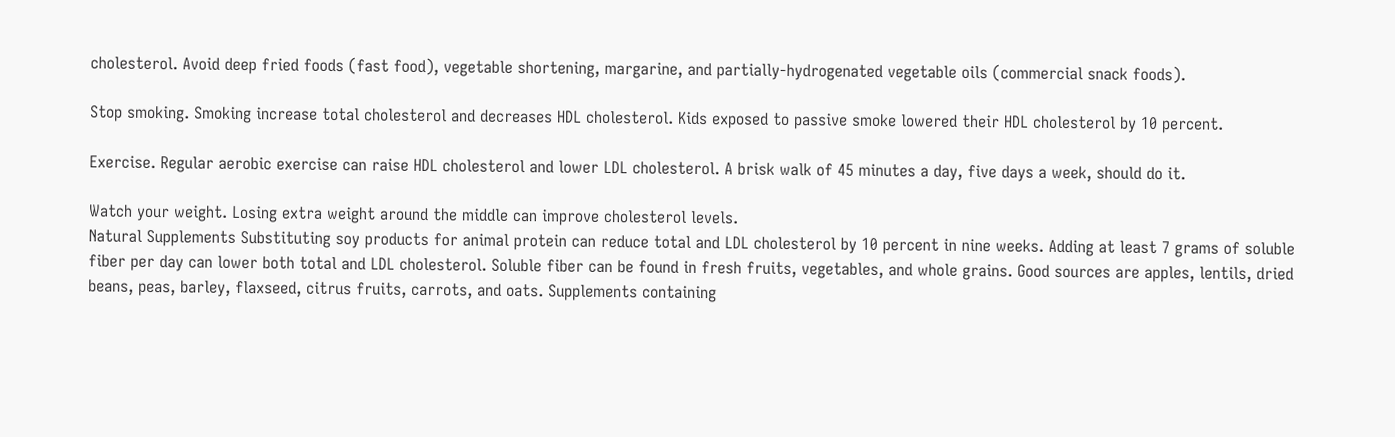cholesterol. Avoid deep fried foods (fast food), vegetable shortening, margarine, and partially-hydrogenated vegetable oils (commercial snack foods).

Stop smoking. Smoking increase total cholesterol and decreases HDL cholesterol. Kids exposed to passive smoke lowered their HDL cholesterol by 10 percent.

Exercise. Regular aerobic exercise can raise HDL cholesterol and lower LDL cholesterol. A brisk walk of 45 minutes a day, five days a week, should do it.

Watch your weight. Losing extra weight around the middle can improve cholesterol levels.
Natural Supplements Substituting soy products for animal protein can reduce total and LDL cholesterol by 10 percent in nine weeks. Adding at least 7 grams of soluble fiber per day can lower both total and LDL cholesterol. Soluble fiber can be found in fresh fruits, vegetables, and whole grains. Good sources are apples, lentils, dried beans, peas, barley, flaxseed, citrus fruits, carrots, and oats. Supplements containing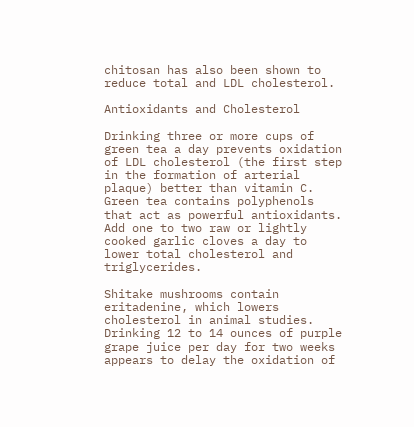chitosan has also been shown to reduce total and LDL cholesterol.

Antioxidants and Cholesterol

Drinking three or more cups of green tea a day prevents oxidation of LDL cholesterol (the first step in the formation of arterial plaque) better than vitamin C. Green tea contains polyphenols that act as powerful antioxidants. Add one to two raw or lightly cooked garlic cloves a day to lower total cholesterol and triglycerides.

Shitake mushrooms contain eritadenine, which lowers cholesterol in animal studies. Drinking 12 to 14 ounces of purple grape juice per day for two weeks appears to delay the oxidation of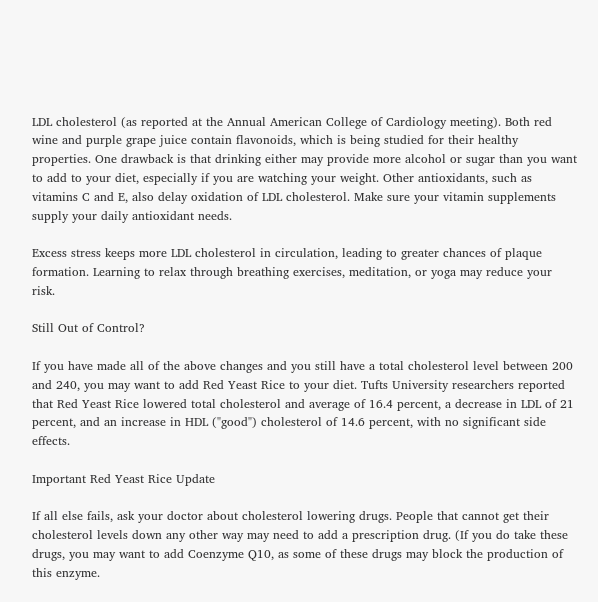LDL cholesterol (as reported at the Annual American College of Cardiology meeting). Both red wine and purple grape juice contain flavonoids, which is being studied for their healthy properties. One drawback is that drinking either may provide more alcohol or sugar than you want to add to your diet, especially if you are watching your weight. Other antioxidants, such as vitamins C and E, also delay oxidation of LDL cholesterol. Make sure your vitamin supplements supply your daily antioxidant needs.

Excess stress keeps more LDL cholesterol in circulation, leading to greater chances of plaque formation. Learning to relax through breathing exercises, meditation, or yoga may reduce your risk.

Still Out of Control?

If you have made all of the above changes and you still have a total cholesterol level between 200 and 240, you may want to add Red Yeast Rice to your diet. Tufts University researchers reported that Red Yeast Rice lowered total cholesterol and average of 16.4 percent, a decrease in LDL of 21 percent, and an increase in HDL ("good") cholesterol of 14.6 percent, with no significant side effects.

Important Red Yeast Rice Update

If all else fails, ask your doctor about cholesterol lowering drugs. People that cannot get their cholesterol levels down any other way may need to add a prescription drug. (If you do take these drugs, you may want to add Coenzyme Q10, as some of these drugs may block the production of this enzyme.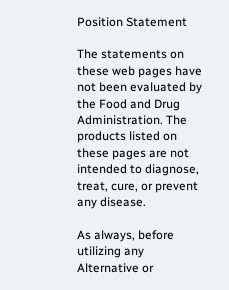Position Statement

The statements on these web pages have not been evaluated by the Food and Drug Administration. The products listed on these pages are not intended to diagnose, treat, cure, or prevent any disease.

As always, before utilizing any Alternative or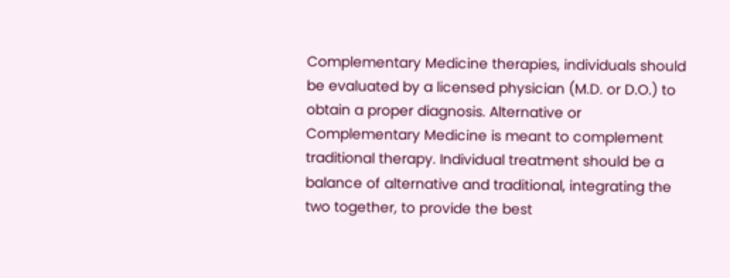Complementary Medicine therapies, individuals should be evaluated by a licensed physician (M.D. or D.O.) to obtain a proper diagnosis. Alternative or Complementary Medicine is meant to complement traditional therapy. Individual treatment should be a balance of alternative and traditional, integrating the two together, to provide the best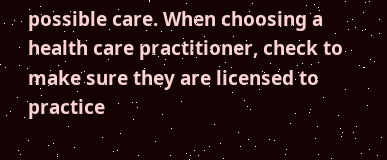possible care. When choosing a health care practitioner, check to make sure they are licensed to practice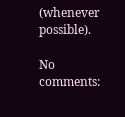(whenever possible).

No comments: